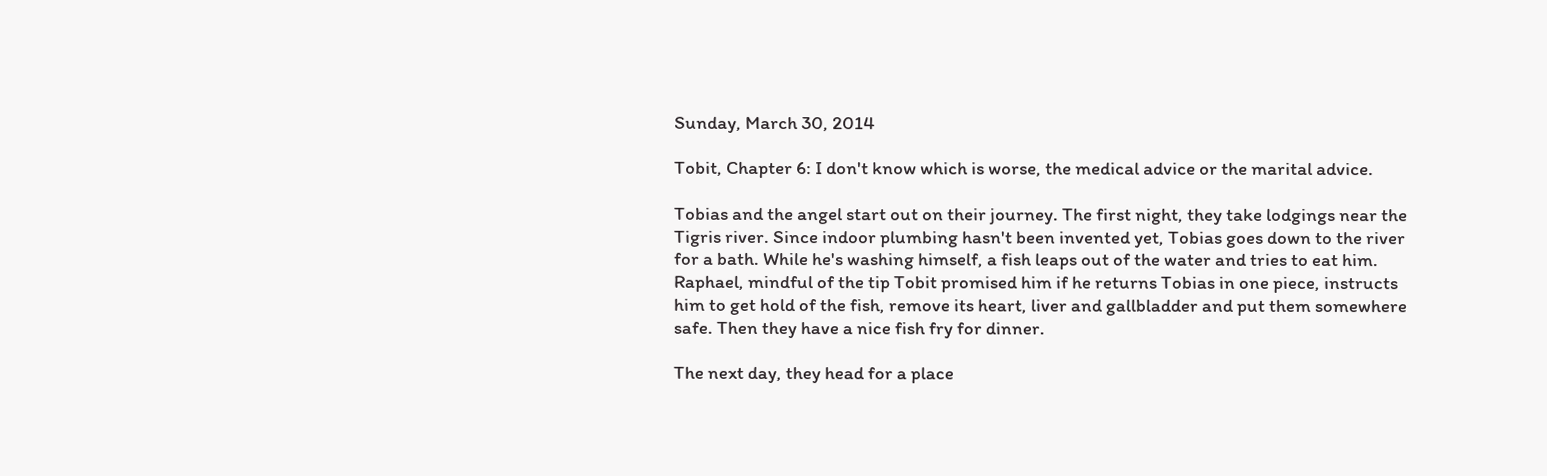Sunday, March 30, 2014

Tobit, Chapter 6: I don't know which is worse, the medical advice or the marital advice.

Tobias and the angel start out on their journey. The first night, they take lodgings near the Tigris river. Since indoor plumbing hasn't been invented yet, Tobias goes down to the river for a bath. While he's washing himself, a fish leaps out of the water and tries to eat him. Raphael, mindful of the tip Tobit promised him if he returns Tobias in one piece, instructs him to get hold of the fish, remove its heart, liver and gallbladder and put them somewhere safe. Then they have a nice fish fry for dinner.

The next day, they head for a place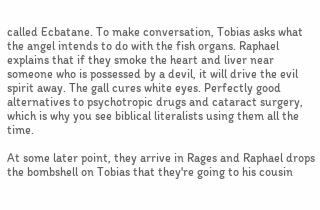called Ecbatane. To make conversation, Tobias asks what the angel intends to do with the fish organs. Raphael explains that if they smoke the heart and liver near someone who is possessed by a devil, it will drive the evil spirit away. The gall cures white eyes. Perfectly good alternatives to psychotropic drugs and cataract surgery, which is why you see biblical literalists using them all the time.

At some later point, they arrive in Rages and Raphael drops the bombshell on Tobias that they're going to his cousin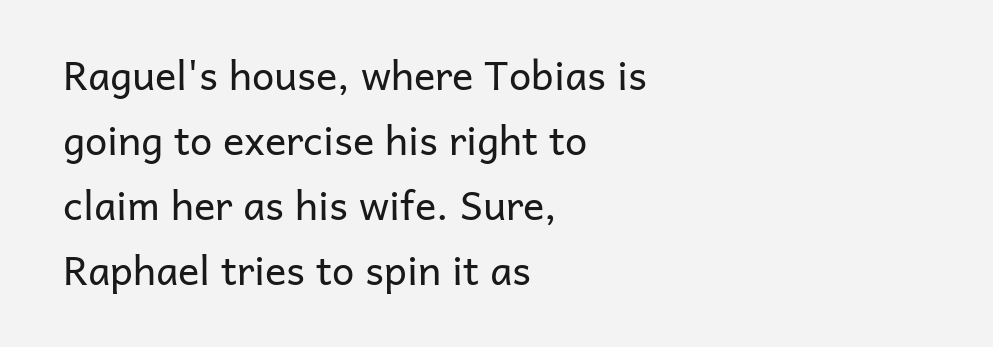Raguel's house, where Tobias is going to exercise his right to claim her as his wife. Sure, Raphael tries to spin it as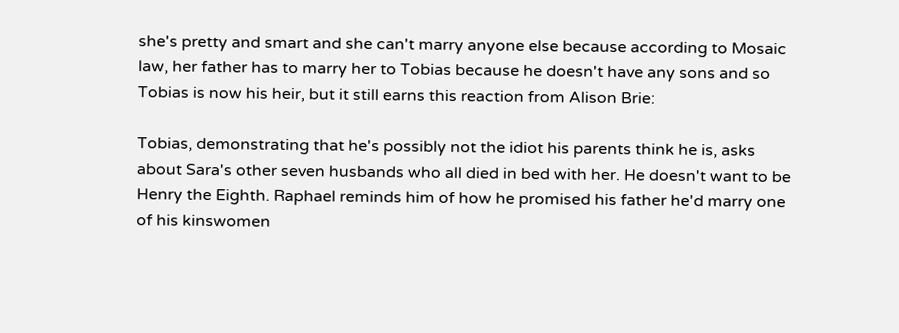she's pretty and smart and she can't marry anyone else because according to Mosaic law, her father has to marry her to Tobias because he doesn't have any sons and so Tobias is now his heir, but it still earns this reaction from Alison Brie:

Tobias, demonstrating that he's possibly not the idiot his parents think he is, asks about Sara's other seven husbands who all died in bed with her. He doesn't want to be Henry the Eighth. Raphael reminds him of how he promised his father he'd marry one of his kinswomen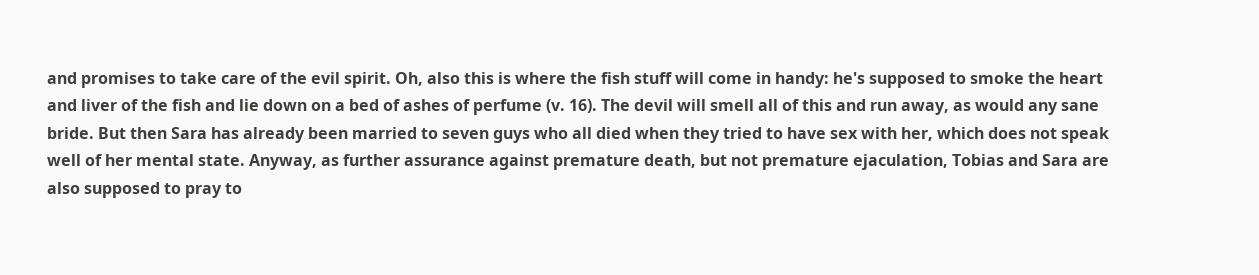and promises to take care of the evil spirit. Oh, also this is where the fish stuff will come in handy: he's supposed to smoke the heart and liver of the fish and lie down on a bed of ashes of perfume (v. 16). The devil will smell all of this and run away, as would any sane bride. But then Sara has already been married to seven guys who all died when they tried to have sex with her, which does not speak well of her mental state. Anyway, as further assurance against premature death, but not premature ejaculation, Tobias and Sara are also supposed to pray to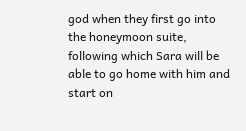god when they first go into the honeymoon suite, following which Sara will be able to go home with him and start on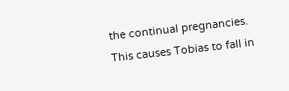the continual pregnancies. This causes Tobias to fall in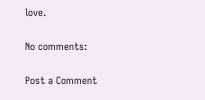love.

No comments:

Post a Comment